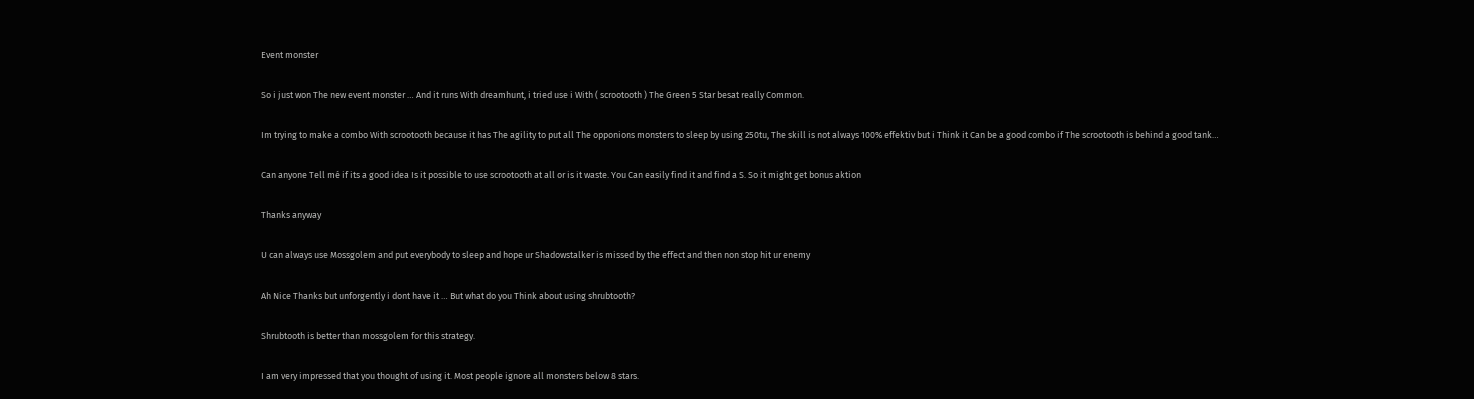Event monster

So i just won The new event monster … And it runs With dreamhunt, i tried use i With ( scrootooth ) The Green 5 Star besat really Common.

Im trying to make a combo With scrootooth because it has The agility to put all The opponions monsters to sleep by using 250tu, The skill is not always 100% effektiv but i Think it Can be a good combo if The scrootooth is behind a good tank…

Can anyone Tell mé if its a good idea Is it possible to use scrootooth at all or is it waste. You Can easily find it and find a S. So it might get bonus aktion

Thanks anyway

U can always use Mossgolem and put everybody to sleep and hope ur Shadowstalker is missed by the effect and then non stop hit ur enemy

Ah Nice Thanks but unforgently i dont have it … But what do you Think about using shrubtooth?

Shrubtooth is better than mossgolem for this strategy.

I am very impressed that you thought of using it. Most people ignore all monsters below 8 stars.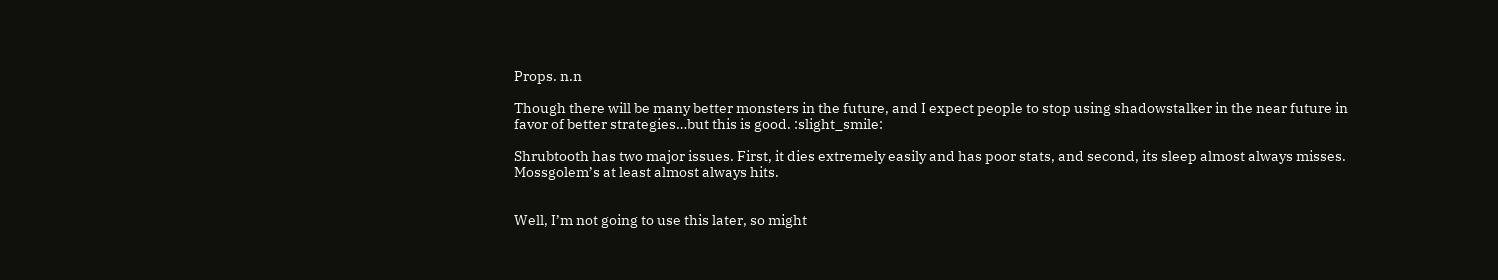Props. n.n

Though there will be many better monsters in the future, and I expect people to stop using shadowstalker in the near future in favor of better strategies…but this is good. :slight_smile:

Shrubtooth has two major issues. First, it dies extremely easily and has poor stats, and second, its sleep almost always misses. Mossgolem’s at least almost always hits.


Well, I’m not going to use this later, so might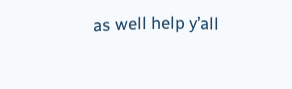as well help y’all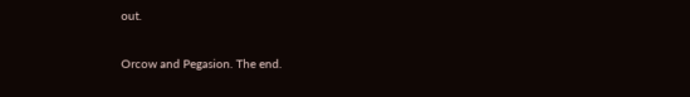out.

Orcow and Pegasion. The end.